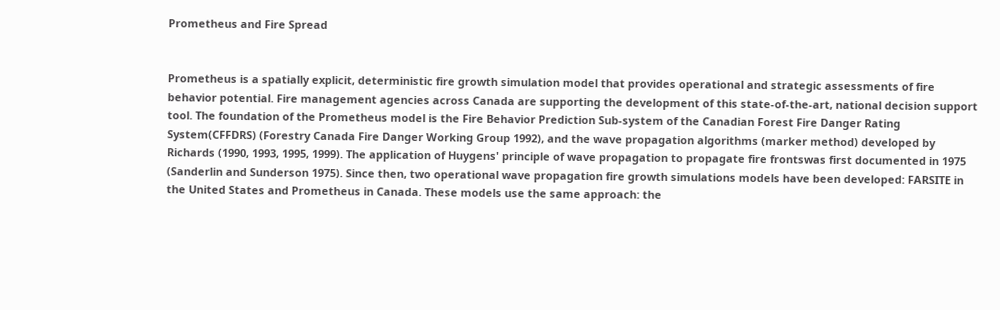Prometheus and Fire Spread


Prometheus is a spatially explicit, deterministic fire growth simulation model that provides operational and strategic assessments of fire behavior potential. Fire management agencies across Canada are supporting the development of this state-of-the-art, national decision support tool. The foundation of the Prometheus model is the Fire Behavior Prediction Sub-system of the Canadian Forest Fire Danger Rating System(CFFDRS) (Forestry Canada Fire Danger Working Group 1992), and the wave propagation algorithms (marker method) developed by Richards (1990, 1993, 1995, 1999). The application of Huygens' principle of wave propagation to propagate fire frontswas first documented in 1975 (Sanderlin and Sunderson 1975). Since then, two operational wave propagation fire growth simulations models have been developed: FARSITE in the United States and Prometheus in Canada. These models use the same approach: the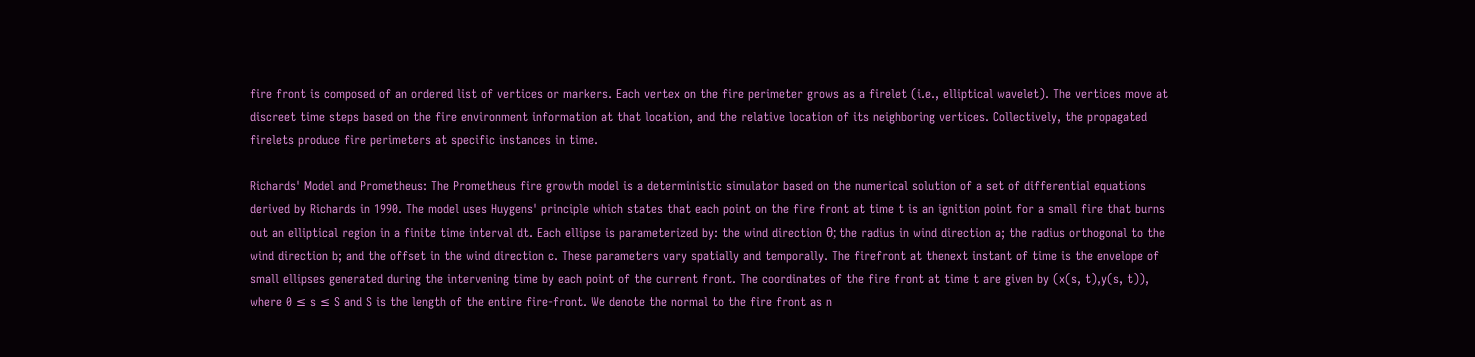fire front is composed of an ordered list of vertices or markers. Each vertex on the fire perimeter grows as a firelet (i.e., elliptical wavelet). The vertices move at discreet time steps based on the fire environment information at that location, and the relative location of its neighboring vertices. Collectively, the propagated firelets produce fire perimeters at specific instances in time.

Richards' Model and Prometheus: The Prometheus fire growth model is a deterministic simulator based on the numerical solution of a set of differential equations derived by Richards in 1990. The model uses Huygens' principle which states that each point on the fire front at time t is an ignition point for a small fire that burns out an elliptical region in a finite time interval dt. Each ellipse is parameterized by: the wind direction θ; the radius in wind direction a; the radius orthogonal to the wind direction b; and the offset in the wind direction c. These parameters vary spatially and temporally. The firefront at thenext instant of time is the envelope of small ellipses generated during the intervening time by each point of the current front. The coordinates of the fire front at time t are given by (x(s, t),y(s, t)), where 0 ≤ s ≤ S and S is the length of the entire fire-front. We denote the normal to the fire front as n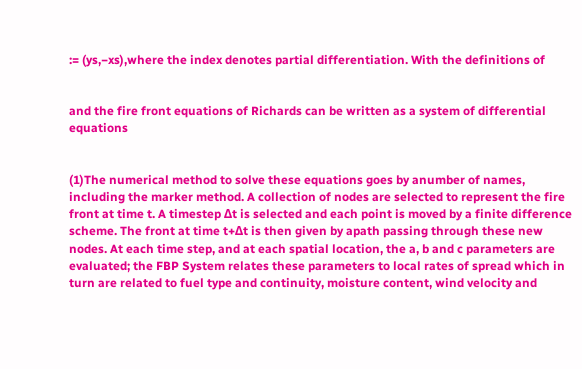:= (ys,−xs),where the index denotes partial differentiation. With the definitions of


and the fire front equations of Richards can be written as a system of differential equations


(1)The numerical method to solve these equations goes by anumber of names, including the marker method. A collection of nodes are selected to represent the fire front at time t. A timestep Δt is selected and each point is moved by a finite difference scheme. The front at time t+Δt is then given by apath passing through these new nodes. At each time step, and at each spatial location, the a, b and c parameters are evaluated; the FBP System relates these parameters to local rates of spread which in turn are related to fuel type and continuity, moisture content, wind velocity and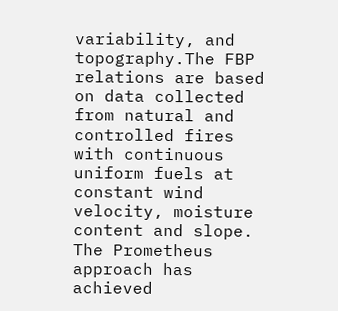variability, and topography.The FBP relations are based on data collected from natural and controlled fires with continuous uniform fuels at constant wind velocity, moisture content and slope. The Prometheus approach has achieved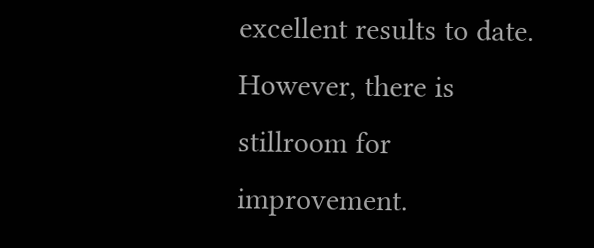excellent results to date. However, there is stillroom for improvement.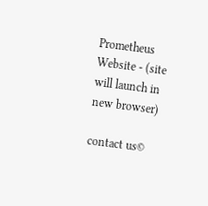Prometheus Website - (site will launch in new browser)

contact us©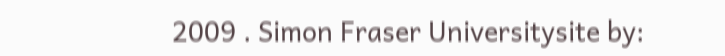2009 . Simon Fraser Universitysite by: